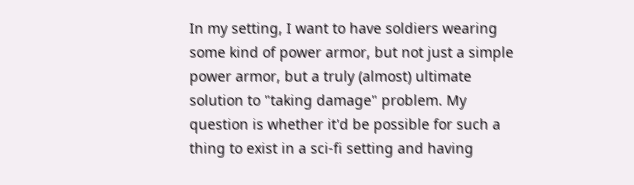In my setting, I want to have soldiers wearing some kind of power armor, but not just a simple power armor, but a truly (almost) ultimate solution to "taking damage" problem. My question is whether it'd be possible for such a thing to exist in a sci-fi setting and having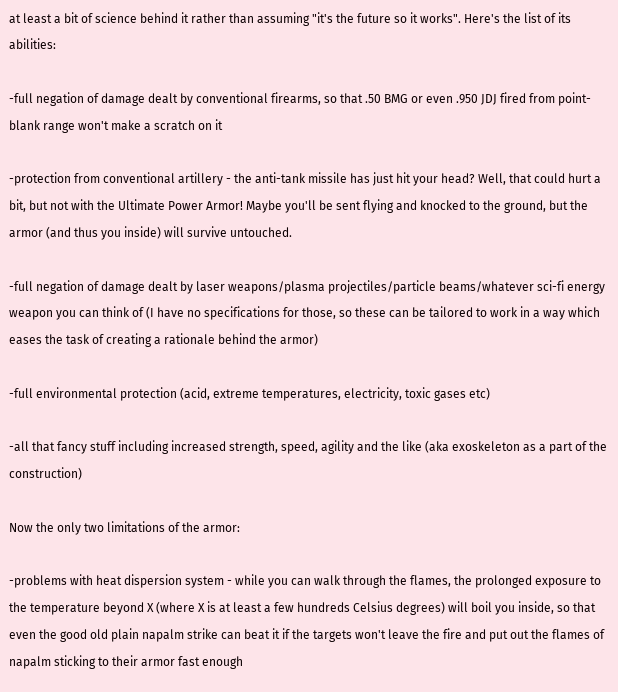at least a bit of science behind it rather than assuming "it's the future so it works". Here's the list of its abilities:

-full negation of damage dealt by conventional firearms, so that .50 BMG or even .950 JDJ fired from point-blank range won't make a scratch on it

-protection from conventional artillery - the anti-tank missile has just hit your head? Well, that could hurt a bit, but not with the Ultimate Power Armor! Maybe you'll be sent flying and knocked to the ground, but the armor (and thus you inside) will survive untouched.

-full negation of damage dealt by laser weapons/plasma projectiles/particle beams/whatever sci-fi energy weapon you can think of (I have no specifications for those, so these can be tailored to work in a way which eases the task of creating a rationale behind the armor)

-full environmental protection (acid, extreme temperatures, electricity, toxic gases etc)

-all that fancy stuff including increased strength, speed, agility and the like (aka exoskeleton as a part of the construction)

Now the only two limitations of the armor:

-problems with heat dispersion system - while you can walk through the flames, the prolonged exposure to the temperature beyond X (where X is at least a few hundreds Celsius degrees) will boil you inside, so that even the good old plain napalm strike can beat it if the targets won't leave the fire and put out the flames of napalm sticking to their armor fast enough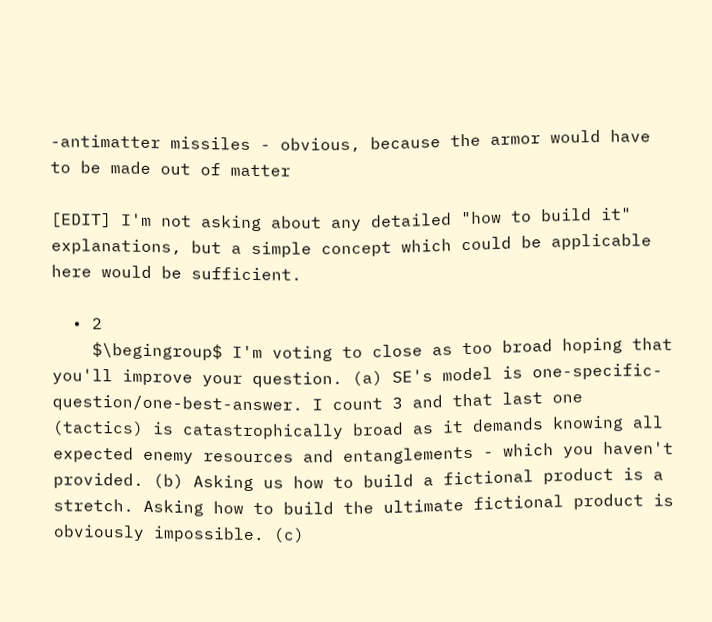-antimatter missiles - obvious, because the armor would have to be made out of matter

[EDIT] I'm not asking about any detailed "how to build it" explanations, but a simple concept which could be applicable here would be sufficient.

  • 2
    $\begingroup$ I'm voting to close as too broad hoping that you'll improve your question. (a) SE's model is one-specific-question/one-best-answer. I count 3 and that last one (tactics) is catastrophically broad as it demands knowing all expected enemy resources and entanglements - which you haven't provided. (b) Asking us how to build a fictional product is a stretch. Asking how to build the ultimate fictional product is obviously impossible. (c)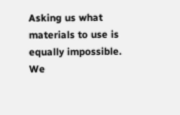Asking us what materials to use is equally impossible. We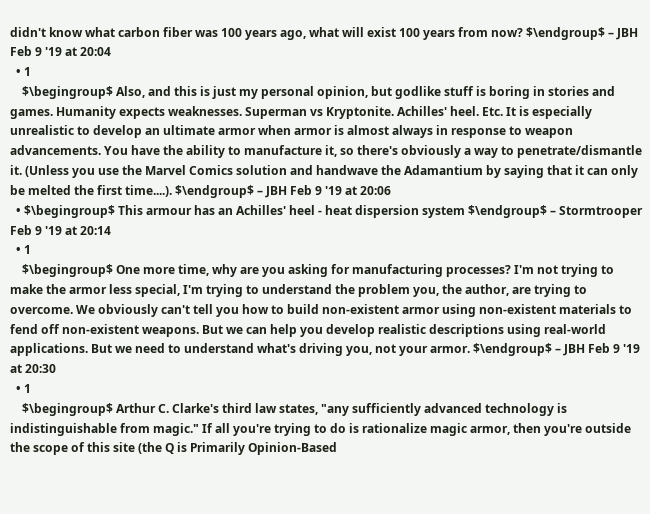didn't know what carbon fiber was 100 years ago, what will exist 100 years from now? $\endgroup$ – JBH Feb 9 '19 at 20:04
  • 1
    $\begingroup$ Also, and this is just my personal opinion, but godlike stuff is boring in stories and games. Humanity expects weaknesses. Superman vs Kryptonite. Achilles' heel. Etc. It is especially unrealistic to develop an ultimate armor when armor is almost always in response to weapon advancements. You have the ability to manufacture it, so there's obviously a way to penetrate/dismantle it. (Unless you use the Marvel Comics solution and handwave the Adamantium by saying that it can only be melted the first time....). $\endgroup$ – JBH Feb 9 '19 at 20:06
  • $\begingroup$ This armour has an Achilles' heel - heat dispersion system $\endgroup$ – Stormtrooper Feb 9 '19 at 20:14
  • 1
    $\begingroup$ One more time, why are you asking for manufacturing processes? I'm not trying to make the armor less special, I'm trying to understand the problem you, the author, are trying to overcome. We obviously can't tell you how to build non-existent armor using non-existent materials to fend off non-existent weapons. But we can help you develop realistic descriptions using real-world applications. But we need to understand what's driving you, not your armor. $\endgroup$ – JBH Feb 9 '19 at 20:30
  • 1
    $\begingroup$ Arthur C. Clarke's third law states, "any sufficiently advanced technology is indistinguishable from magic." If all you're trying to do is rationalize magic armor, then you're outside the scope of this site (the Q is Primarily Opinion-Based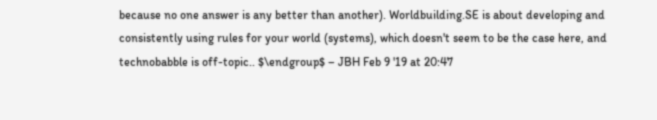because no one answer is any better than another). Worldbuilding.SE is about developing and consistently using rules for your world (systems), which doesn't seem to be the case here, and technobabble is off-topic.. $\endgroup$ – JBH Feb 9 '19 at 20:47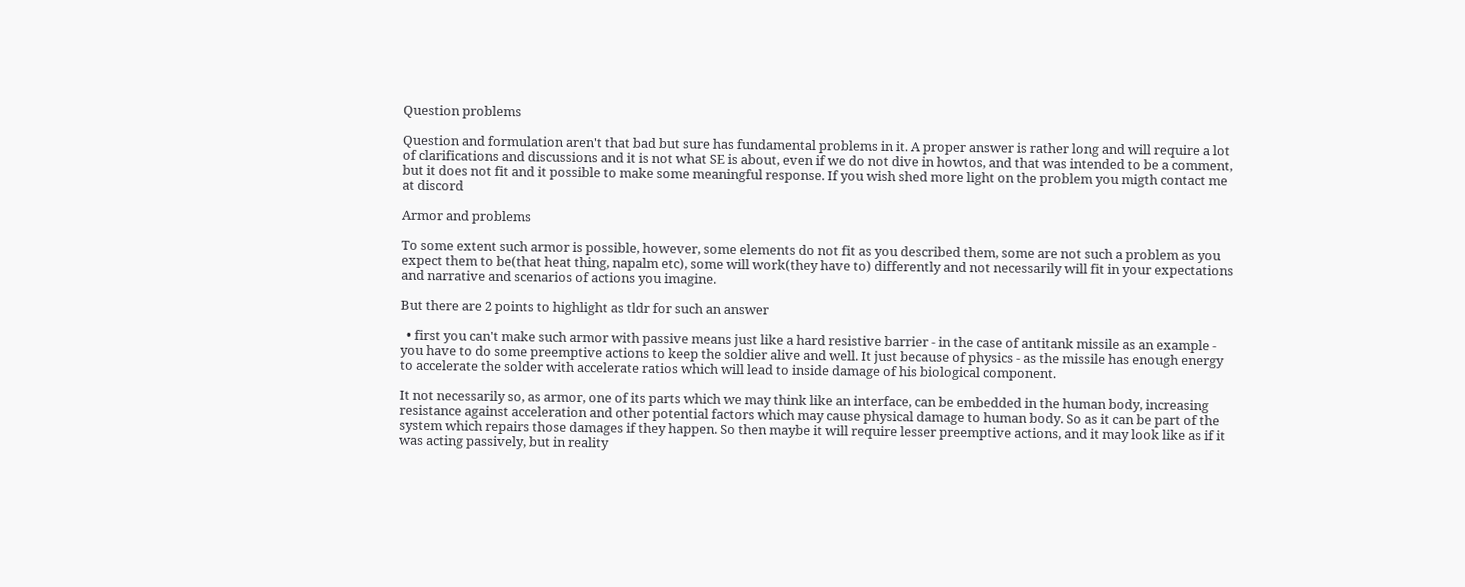Question problems

Question and formulation aren't that bad but sure has fundamental problems in it. A proper answer is rather long and will require a lot of clarifications and discussions and it is not what SE is about, even if we do not dive in howtos, and that was intended to be a comment, but it does not fit and it possible to make some meaningful response. If you wish shed more light on the problem you migth contact me at discord

Armor and problems

To some extent such armor is possible, however, some elements do not fit as you described them, some are not such a problem as you expect them to be(that heat thing, napalm etc), some will work(they have to) differently and not necessarily will fit in your expectations and narrative and scenarios of actions you imagine.

But there are 2 points to highlight as tldr for such an answer

  • first you can't make such armor with passive means just like a hard resistive barrier - in the case of antitank missile as an example - you have to do some preemptive actions to keep the soldier alive and well. It just because of physics - as the missile has enough energy to accelerate the solder with accelerate ratios which will lead to inside damage of his biological component.

It not necessarily so, as armor, one of its parts which we may think like an interface, can be embedded in the human body, increasing resistance against acceleration and other potential factors which may cause physical damage to human body. So as it can be part of the system which repairs those damages if they happen. So then maybe it will require lesser preemptive actions, and it may look like as if it was acting passively, but in reality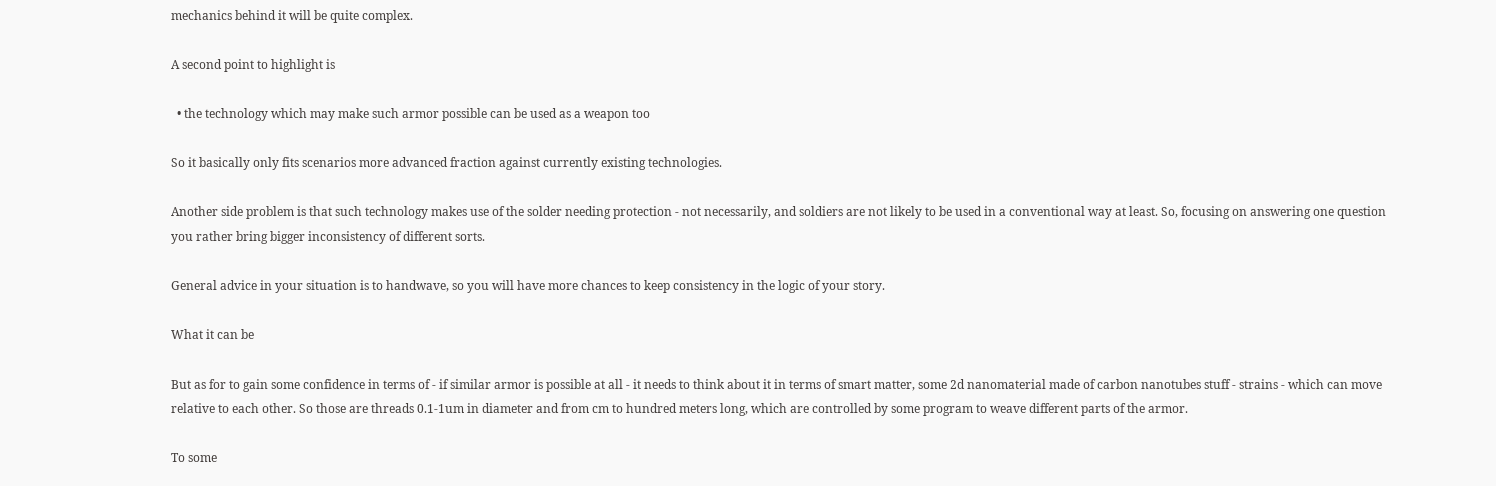mechanics behind it will be quite complex.

A second point to highlight is

  • the technology which may make such armor possible can be used as a weapon too

So it basically only fits scenarios more advanced fraction against currently existing technologies.

Another side problem is that such technology makes use of the solder needing protection - not necessarily, and soldiers are not likely to be used in a conventional way at least. So, focusing on answering one question you rather bring bigger inconsistency of different sorts.

General advice in your situation is to handwave, so you will have more chances to keep consistency in the logic of your story.

What it can be

But as for to gain some confidence in terms of - if similar armor is possible at all - it needs to think about it in terms of smart matter, some 2d nanomaterial made of carbon nanotubes stuff - strains - which can move relative to each other. So those are threads 0.1-1um in diameter and from cm to hundred meters long, which are controlled by some program to weave different parts of the armor.

To some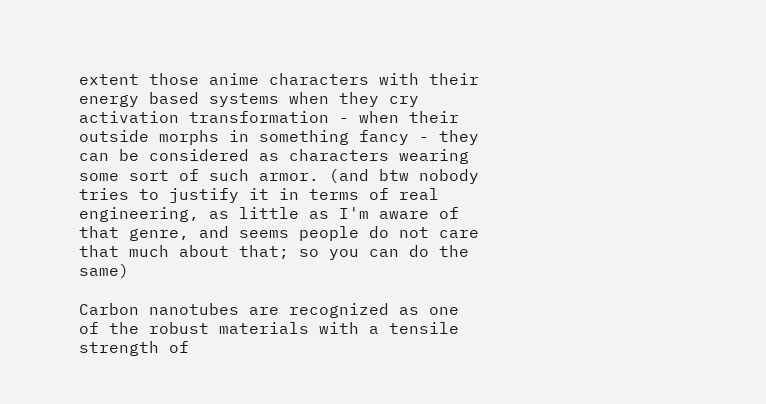extent those anime characters with their energy based systems when they cry activation transformation - when their outside morphs in something fancy - they can be considered as characters wearing some sort of such armor. (and btw nobody tries to justify it in terms of real engineering, as little as I'm aware of that genre, and seems people do not care that much about that; so you can do the same)

Carbon nanotubes are recognized as one of the robust materials with a tensile strength of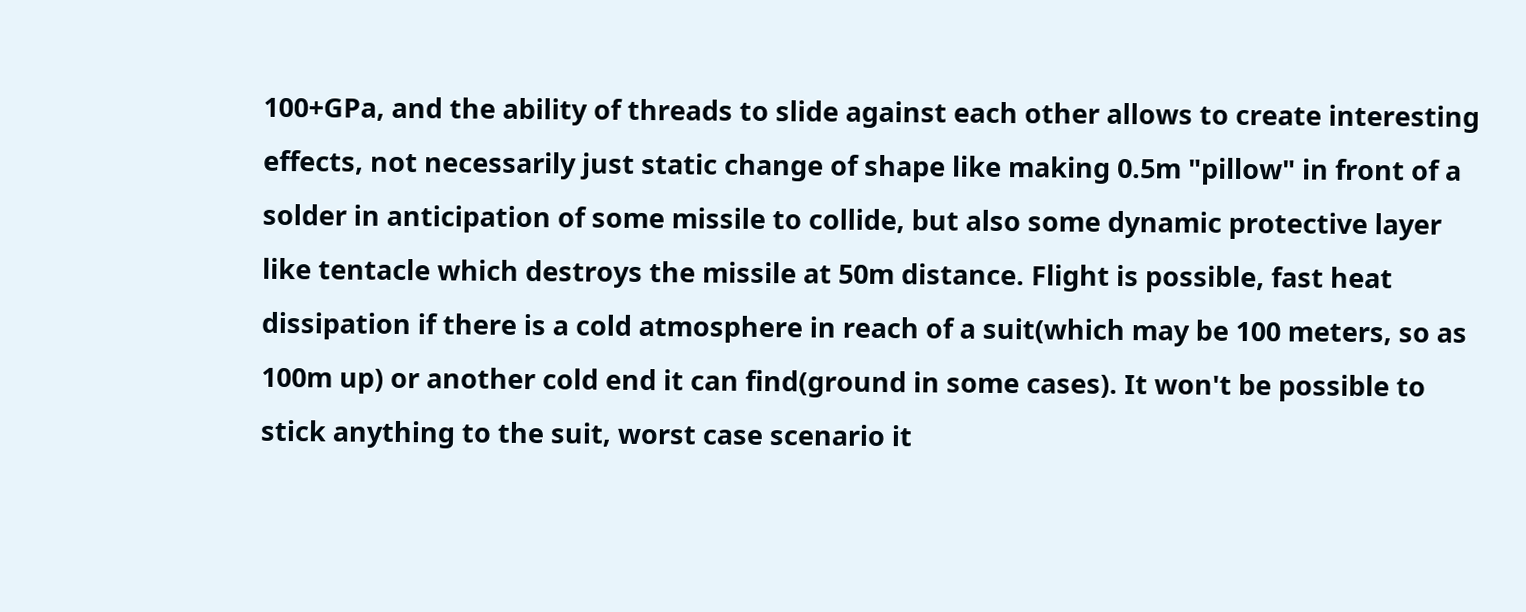100+GPa, and the ability of threads to slide against each other allows to create interesting effects, not necessarily just static change of shape like making 0.5m "pillow" in front of a solder in anticipation of some missile to collide, but also some dynamic protective layer like tentacle which destroys the missile at 50m distance. Flight is possible, fast heat dissipation if there is a cold atmosphere in reach of a suit(which may be 100 meters, so as 100m up) or another cold end it can find(ground in some cases). It won't be possible to stick anything to the suit, worst case scenario it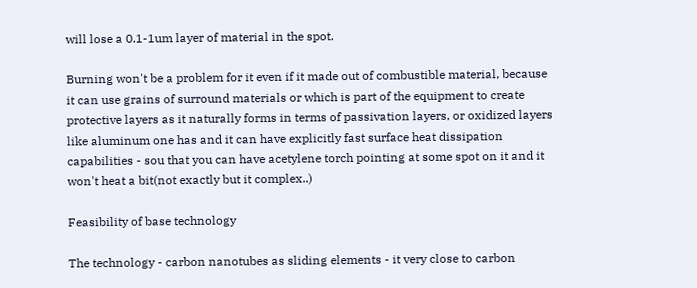will lose a 0.1-1um layer of material in the spot.

Burning won't be a problem for it even if it made out of combustible material, because it can use grains of surround materials or which is part of the equipment to create protective layers as it naturally forms in terms of passivation layers, or oxidized layers like aluminum one has and it can have explicitly fast surface heat dissipation capabilities - sou that you can have acetylene torch pointing at some spot on it and it won't heat a bit(not exactly but it complex..)

Feasibility of base technology

The technology - carbon nanotubes as sliding elements - it very close to carbon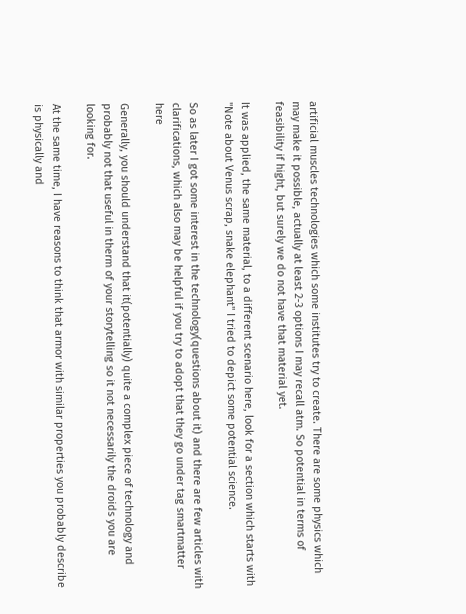artificial muscles technologies which some institutes try to create. There are some physics which may make it possible, actually at least 2-3 options I may recall atm. So potential in terms of feasibility if hight, but surely we do not have that material yet.

It was applied, the same material, to a different scenario here, look for a section which starts with "Note about Venus scrap, snake elephant" I tried to depict some potential science.

So as later I got some interest in the technology(questions about it) and there are few articles with clarifications, which also may be helpful if you try to adopt that they go under tag smartmatter here

Generally, you should understand that it(potentially) quite a complex piece of technology and probably not that useful in therm of your storytelling so it not necessarily the droids you are looking for.

At the same time, I have reasons to think that armor with similar properties you probably describe is physically and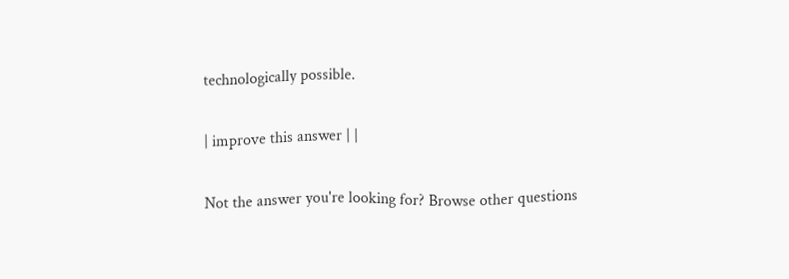technologically possible.

| improve this answer | |

Not the answer you're looking for? Browse other questions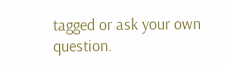tagged or ask your own question.